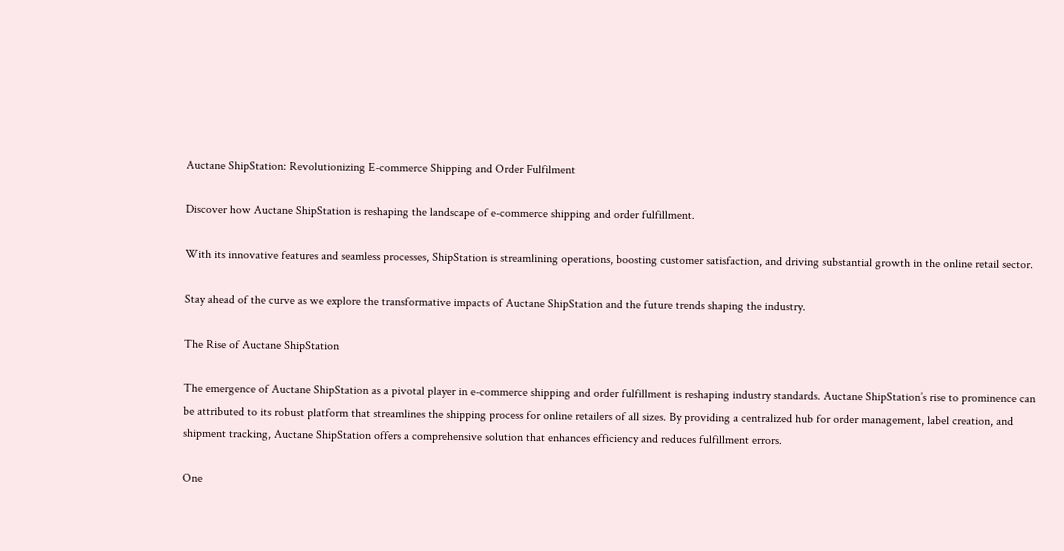Auctane ShipStation: Revolutionizing E-commerce Shipping and Order Fulfilment

Discover how Auctane ShipStation is reshaping the landscape of e-commerce shipping and order fulfillment.

With its innovative features and seamless processes, ShipStation is streamlining operations, boosting customer satisfaction, and driving substantial growth in the online retail sector.

Stay ahead of the curve as we explore the transformative impacts of Auctane ShipStation and the future trends shaping the industry.

The Rise of Auctane ShipStation

The emergence of Auctane ShipStation as a pivotal player in e-commerce shipping and order fulfillment is reshaping industry standards. Auctane ShipStation’s rise to prominence can be attributed to its robust platform that streamlines the shipping process for online retailers of all sizes. By providing a centralized hub for order management, label creation, and shipment tracking, Auctane ShipStation offers a comprehensive solution that enhances efficiency and reduces fulfillment errors.

One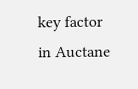key factor in Auctane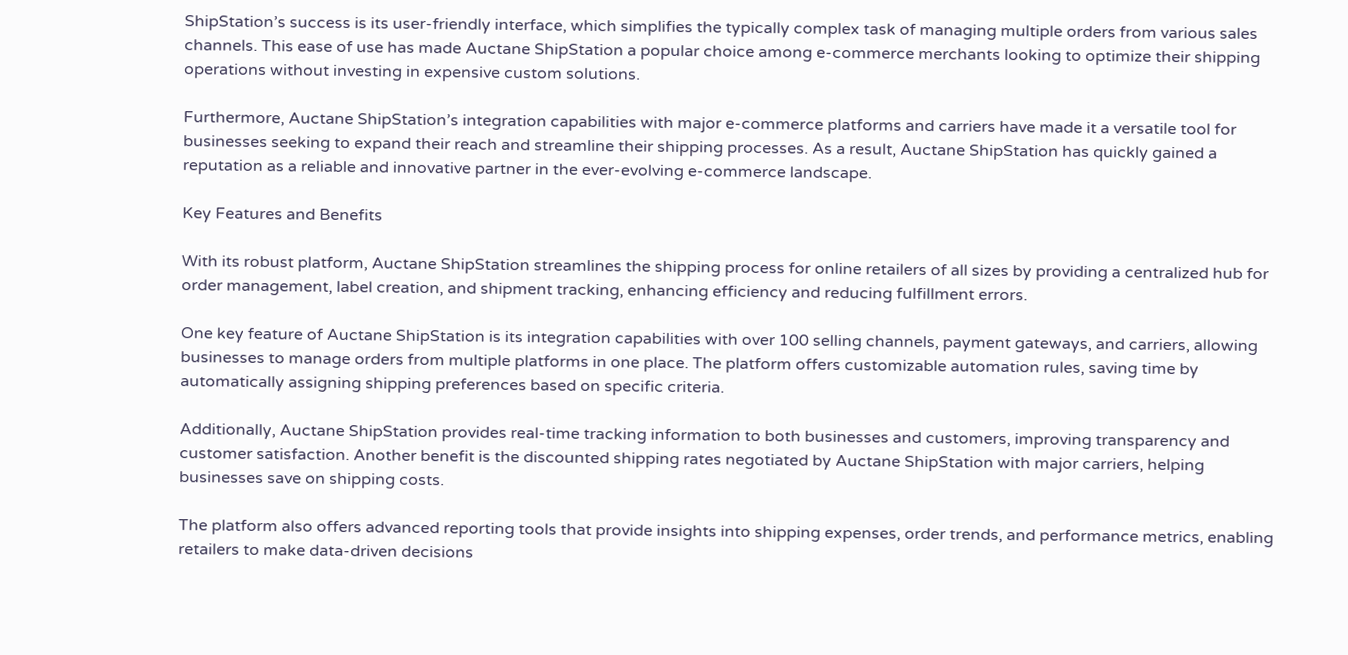ShipStation’s success is its user-friendly interface, which simplifies the typically complex task of managing multiple orders from various sales channels. This ease of use has made Auctane ShipStation a popular choice among e-commerce merchants looking to optimize their shipping operations without investing in expensive custom solutions.

Furthermore, Auctane ShipStation’s integration capabilities with major e-commerce platforms and carriers have made it a versatile tool for businesses seeking to expand their reach and streamline their shipping processes. As a result, Auctane ShipStation has quickly gained a reputation as a reliable and innovative partner in the ever-evolving e-commerce landscape.

Key Features and Benefits

With its robust platform, Auctane ShipStation streamlines the shipping process for online retailers of all sizes by providing a centralized hub for order management, label creation, and shipment tracking, enhancing efficiency and reducing fulfillment errors.

One key feature of Auctane ShipStation is its integration capabilities with over 100 selling channels, payment gateways, and carriers, allowing businesses to manage orders from multiple platforms in one place. The platform offers customizable automation rules, saving time by automatically assigning shipping preferences based on specific criteria.

Additionally, Auctane ShipStation provides real-time tracking information to both businesses and customers, improving transparency and customer satisfaction. Another benefit is the discounted shipping rates negotiated by Auctane ShipStation with major carriers, helping businesses save on shipping costs.

The platform also offers advanced reporting tools that provide insights into shipping expenses, order trends, and performance metrics, enabling retailers to make data-driven decisions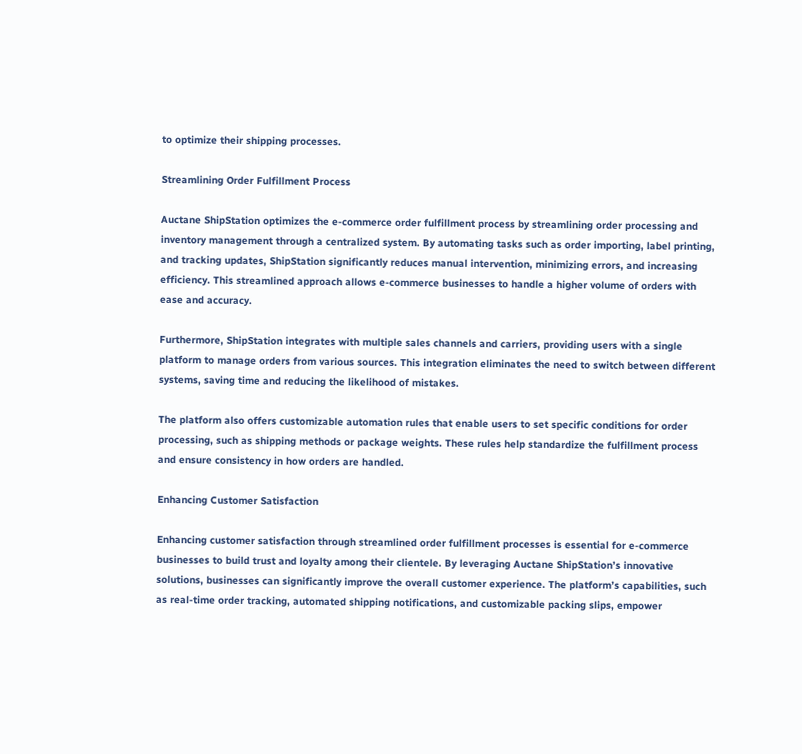to optimize their shipping processes.

Streamlining Order Fulfillment Process

Auctane ShipStation optimizes the e-commerce order fulfillment process by streamlining order processing and inventory management through a centralized system. By automating tasks such as order importing, label printing, and tracking updates, ShipStation significantly reduces manual intervention, minimizing errors, and increasing efficiency. This streamlined approach allows e-commerce businesses to handle a higher volume of orders with ease and accuracy.

Furthermore, ShipStation integrates with multiple sales channels and carriers, providing users with a single platform to manage orders from various sources. This integration eliminates the need to switch between different systems, saving time and reducing the likelihood of mistakes.

The platform also offers customizable automation rules that enable users to set specific conditions for order processing, such as shipping methods or package weights. These rules help standardize the fulfillment process and ensure consistency in how orders are handled.

Enhancing Customer Satisfaction

Enhancing customer satisfaction through streamlined order fulfillment processes is essential for e-commerce businesses to build trust and loyalty among their clientele. By leveraging Auctane ShipStation’s innovative solutions, businesses can significantly improve the overall customer experience. The platform’s capabilities, such as real-time order tracking, automated shipping notifications, and customizable packing slips, empower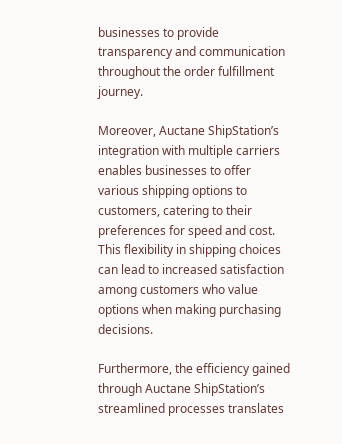businesses to provide transparency and communication throughout the order fulfillment journey.

Moreover, Auctane ShipStation’s integration with multiple carriers enables businesses to offer various shipping options to customers, catering to their preferences for speed and cost. This flexibility in shipping choices can lead to increased satisfaction among customers who value options when making purchasing decisions.

Furthermore, the efficiency gained through Auctane ShipStation’s streamlined processes translates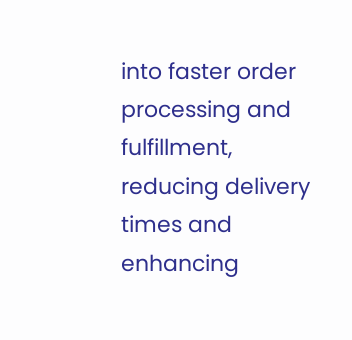into faster order processing and fulfillment, reducing delivery times and enhancing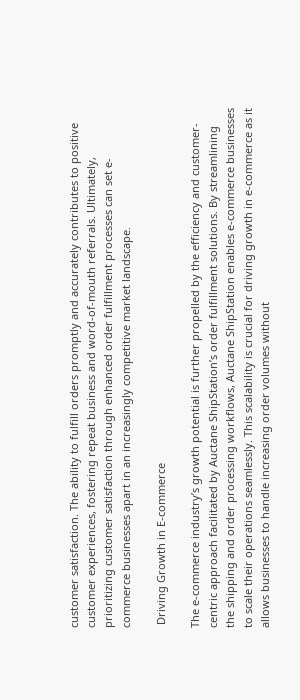customer satisfaction. The ability to fulfill orders promptly and accurately contributes to positive customer experiences, fostering repeat business and word-of-mouth referrals. Ultimately, prioritizing customer satisfaction through enhanced order fulfillment processes can set e-commerce businesses apart in an increasingly competitive market landscape.

 Driving Growth in E-commerce

The e-commerce industry’s growth potential is further propelled by the efficiency and customer-centric approach facilitated by Auctane ShipStation’s order fulfillment solutions. By streamlining the shipping and order processing workflows, Auctane ShipStation enables e-commerce businesses to scale their operations seamlessly. This scalability is crucial for driving growth in e-commerce as it allows businesses to handle increasing order volumes without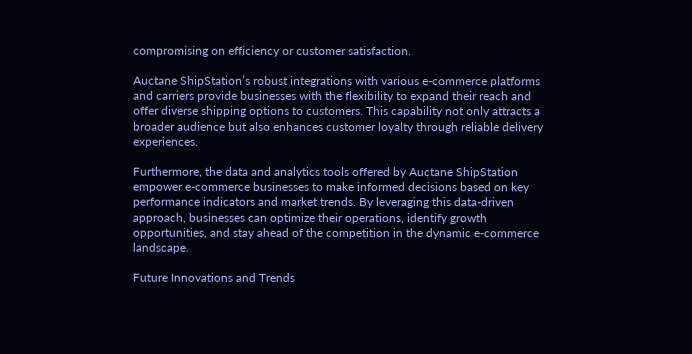compromising on efficiency or customer satisfaction.

Auctane ShipStation’s robust integrations with various e-commerce platforms and carriers provide businesses with the flexibility to expand their reach and offer diverse shipping options to customers. This capability not only attracts a broader audience but also enhances customer loyalty through reliable delivery experiences.

Furthermore, the data and analytics tools offered by Auctane ShipStation empower e-commerce businesses to make informed decisions based on key performance indicators and market trends. By leveraging this data-driven approach, businesses can optimize their operations, identify growth opportunities, and stay ahead of the competition in the dynamic e-commerce landscape.

Future Innovations and Trends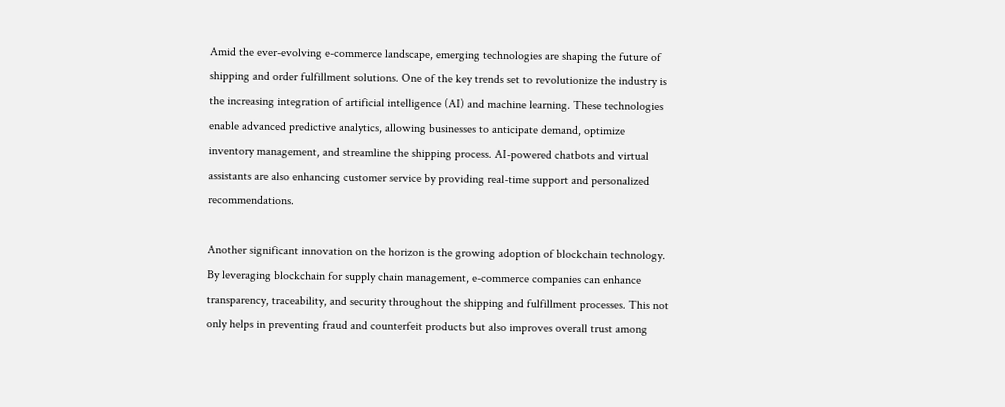Amid the ever-evolving e-commerce landscape, emerging technologies are shaping the future of shipping and order fulfillment solutions. One of the key trends set to revolutionize the industry is the increasing integration of artificial intelligence (AI) and machine learning. These technologies enable advanced predictive analytics, allowing businesses to anticipate demand, optimize inventory management, and streamline the shipping process. AI-powered chatbots and virtual assistants are also enhancing customer service by providing real-time support and personalized recommendations.

Another significant innovation on the horizon is the growing adoption of blockchain technology. By leveraging blockchain for supply chain management, e-commerce companies can enhance transparency, traceability, and security throughout the shipping and fulfillment processes. This not only helps in preventing fraud and counterfeit products but also improves overall trust among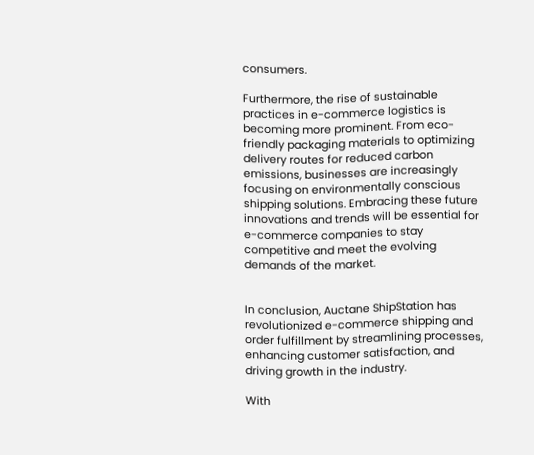consumers.

Furthermore, the rise of sustainable practices in e-commerce logistics is becoming more prominent. From eco-friendly packaging materials to optimizing delivery routes for reduced carbon emissions, businesses are increasingly focusing on environmentally conscious shipping solutions. Embracing these future innovations and trends will be essential for e-commerce companies to stay competitive and meet the evolving demands of the market.


In conclusion, Auctane ShipStation has revolutionized e-commerce shipping and order fulfillment by streamlining processes, enhancing customer satisfaction, and driving growth in the industry.

With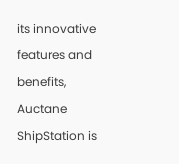its innovative features and benefits, Auctane ShipStation is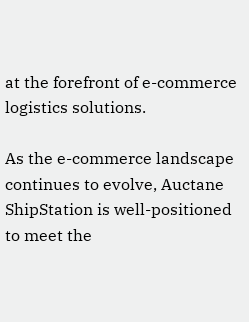at the forefront of e-commerce logistics solutions.

As the e-commerce landscape continues to evolve, Auctane ShipStation is well-positioned to meet the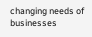changing needs of businesses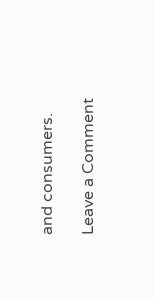and consumers.

Leave a Comment